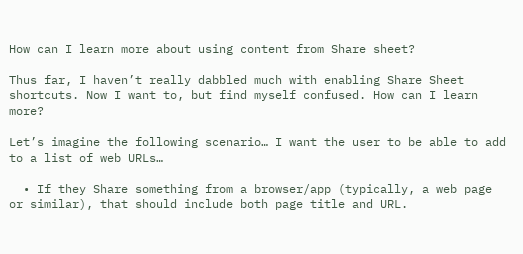How can I learn more about using content from Share sheet?

Thus far, I haven’t really dabbled much with enabling Share Sheet shortcuts. Now I want to, but find myself confused. How can I learn more?

Let’s imagine the following scenario… I want the user to be able to add to a list of web URLs…

  • If they Share something from a browser/app (typically, a web page or similar), that should include both page title and URL.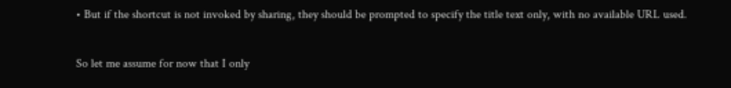• But if the shortcut is not invoked by sharing, they should be prompted to specify the title text only, with no available URL used.

So let me assume for now that I only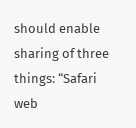should enable sharing of three things: “Safari web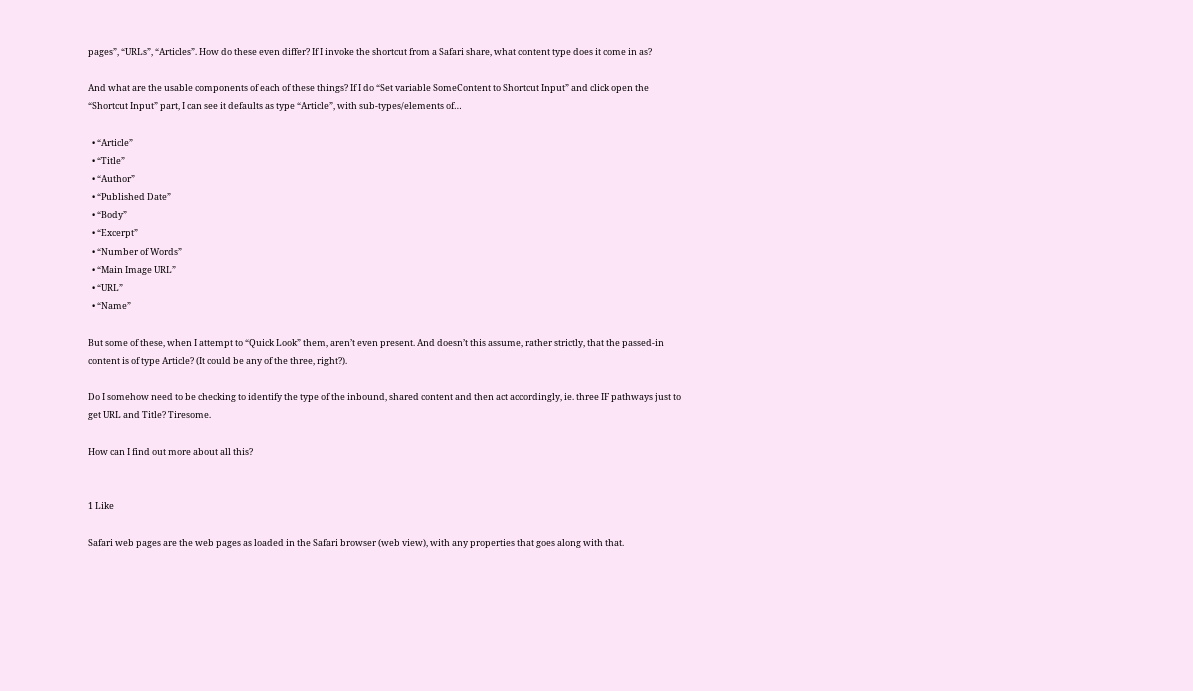pages”, “URLs”, “Articles”. How do these even differ? If I invoke the shortcut from a Safari share, what content type does it come in as?

And what are the usable components of each of these things? If I do “Set variable SomeContent to Shortcut Input” and click open the “Shortcut Input” part, I can see it defaults as type “Article”, with sub-types/elements of…

  • “Article”
  • “Title”
  • “Author”
  • “Published Date”
  • “Body”
  • “Excerpt”
  • “Number of Words”
  • “Main Image URL”
  • “URL”
  • “Name”

But some of these, when I attempt to “Quick Look” them, aren’t even present. And doesn’t this assume, rather strictly, that the passed-in content is of type Article? (It could be any of the three, right?).

Do I somehow need to be checking to identify the type of the inbound, shared content and then act accordingly, ie. three IF pathways just to get URL and Title? Tiresome.

How can I find out more about all this?


1 Like

Safari web pages are the web pages as loaded in the Safari browser (web view), with any properties that goes along with that.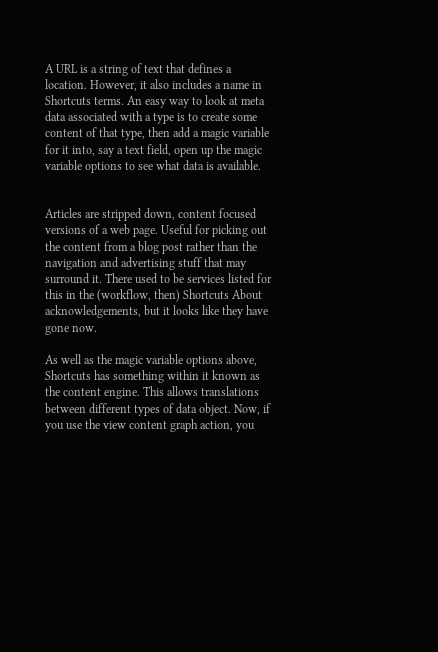A URL is a string of text that defines a location. However, it also includes a name in Shortcuts terms. An easy way to look at meta data associated with a type is to create some content of that type, then add a magic variable for it into, say a text field, open up the magic variable options to see what data is available.


Articles are stripped down, content focused versions of a web page. Useful for picking out the content from a blog post rather than the navigation and advertising stuff that may surround it. There used to be services listed for this in the (workflow, then) Shortcuts About acknowledgements, but it looks like they have gone now.

As well as the magic variable options above, Shortcuts has something within it known as the content engine. This allows translations between different types of data object. Now, if you use the view content graph action, you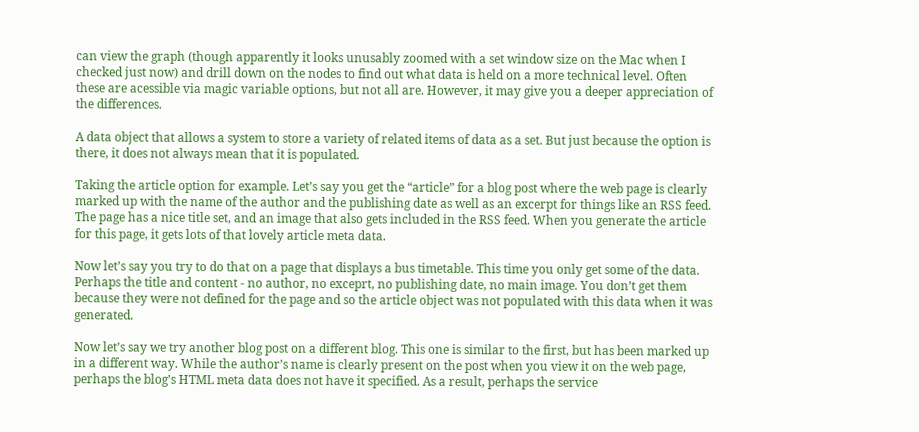can view the graph (though apparently it looks unusably zoomed with a set window size on the Mac when I checked just now) and drill down on the nodes to find out what data is held on a more technical level. Often these are acessible via magic variable options, but not all are. However, it may give you a deeper appreciation of the differences.

A data object that allows a system to store a variety of related items of data as a set. But just because the option is there, it does not always mean that it is populated.

Taking the article option for example. Let’s say you get the “article” for a blog post where the web page is clearly marked up with the name of the author and the publishing date as well as an excerpt for things like an RSS feed. The page has a nice title set, and an image that also gets included in the RSS feed. When you generate the article for this page, it gets lots of that lovely article meta data.

Now let’s say you try to do that on a page that displays a bus timetable. This time you only get some of the data. Perhaps the title and content - no author, no exceprt, no publishing date, no main image. You don’t get them because they were not defined for the page and so the article object was not populated with this data when it was generated.

Now let’s say we try another blog post on a different blog. This one is similar to the first, but has been marked up in a different way. While the author’s name is clearly present on the post when you view it on the web page, perhaps the blog’s HTML meta data does not have it specified. As a result, perhaps the service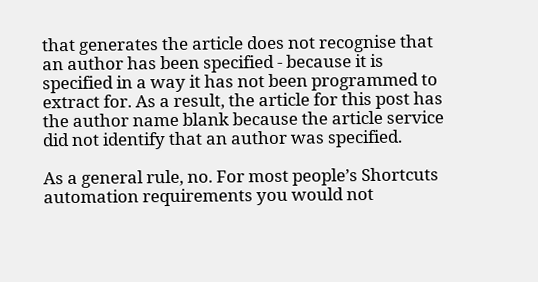that generates the article does not recognise that an author has been specified - because it is specified in a way it has not been programmed to extract for. As a result, the article for this post has the author name blank because the article service did not identify that an author was specified.

As a general rule, no. For most people’s Shortcuts automation requirements you would not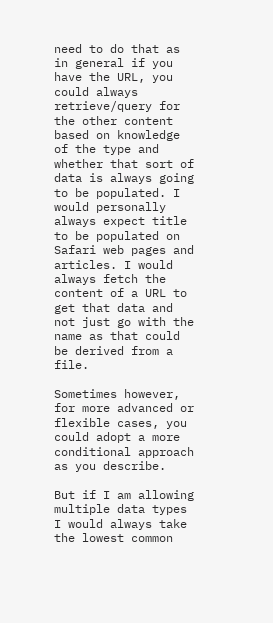need to do that as in general if you have the URL, you could always retrieve/query for the other content based on knowledge of the type and whether that sort of data is always going to be populated. I would personally always expect title to be populated on Safari web pages and articles. I would always fetch the content of a URL to get that data and not just go with the name as that could be derived from a file.

Sometimes however, for more advanced or flexible cases, you could adopt a more conditional approach as you describe.

But if I am allowing multiple data types I would always take the lowest common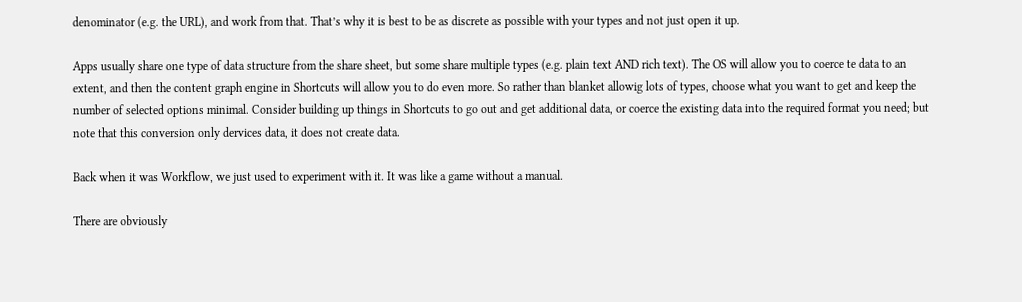denominator (e.g. the URL), and work from that. That’s why it is best to be as discrete as possible with your types and not just open it up.

Apps usually share one type of data structure from the share sheet, but some share multiple types (e.g. plain text AND rich text). The OS will allow you to coerce te data to an extent, and then the content graph engine in Shortcuts will allow you to do even more. So rather than blanket allowig lots of types, choose what you want to get and keep the number of selected options minimal. Consider building up things in Shortcuts to go out and get additional data, or coerce the existing data into the required format you need; but note that this conversion only dervices data, it does not create data.

Back when it was Workflow, we just used to experiment with it. It was like a game without a manual.

There are obviously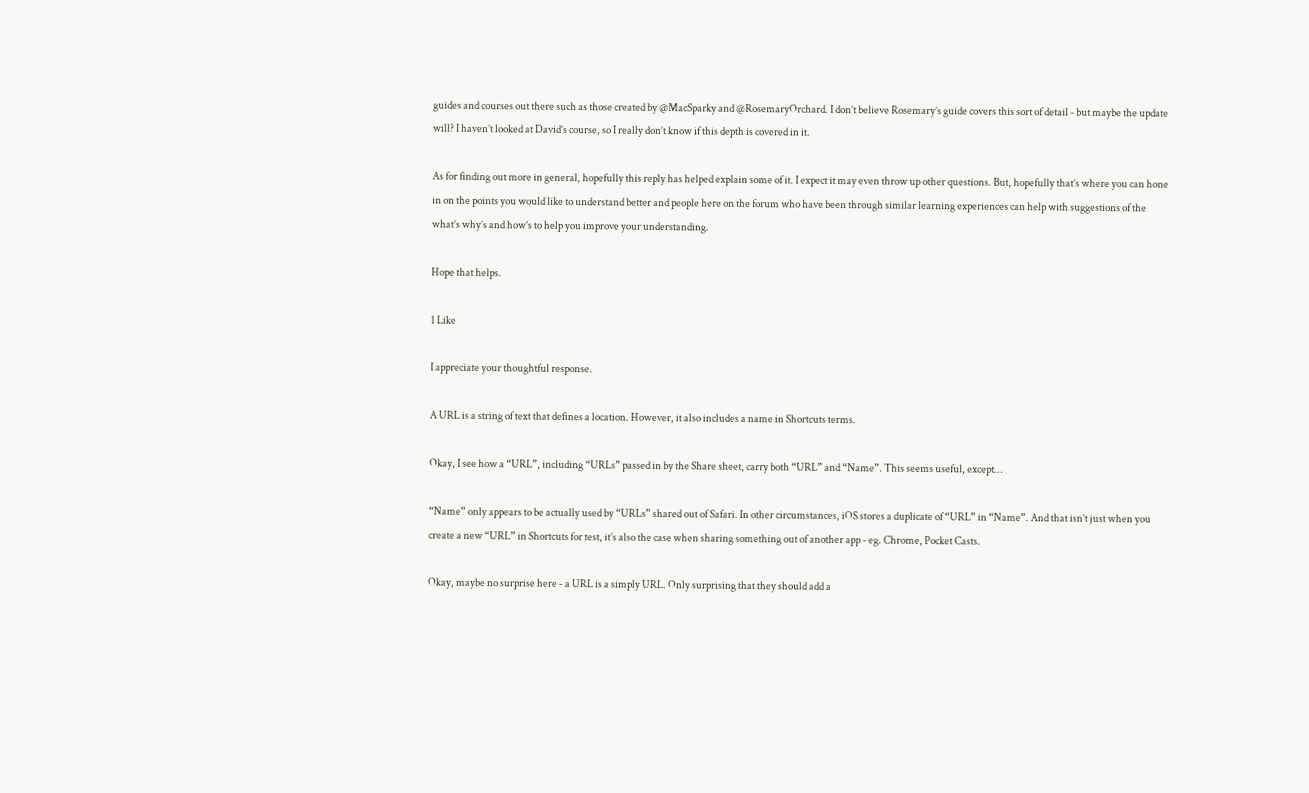guides and courses out there such as those created by @MacSparky and @RosemaryOrchard. I don’t believe Rosemary’s guide covers this sort of detail - but maybe the update will? I haven’t looked at David’s course, so I really don’t know if this depth is covered in it.

As for finding out more in general, hopefully this reply has helped explain some of it. I expect it may even throw up other questions. But, hopefully that’s where you can hone in on the points you would like to understand better and people here on the forum who have been through similar learning experiences can help with suggestions of the what’s why’s and how’s to help you improve your understanding.

Hope that helps.

1 Like

I appreciate your thoughtful response.

A URL is a string of text that defines a location. However, it also includes a name in Shortcuts terms.

Okay, I see how a “URL”, including “URLs” passed in by the Share sheet, carry both “URL” and “Name”. This seems useful, except…

“Name” only appears to be actually used by “URLs” shared out of Safari. In other circumstances, iOS stores a duplicate of “URL” in “Name”. And that isn’t just when you create a new “URL” in Shortcuts for test, it’s also the case when sharing something out of another app - eg. Chrome, Pocket Casts.

Okay, maybe no surprise here - a URL is a simply URL. Only surprising that they should add a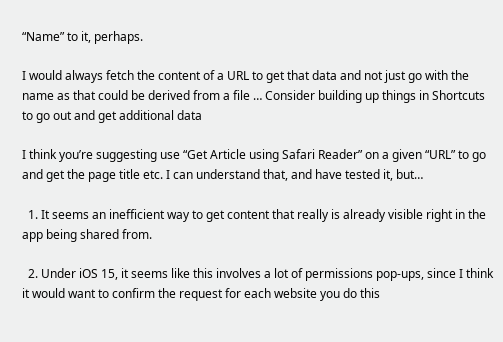“Name” to it, perhaps.

I would always fetch the content of a URL to get that data and not just go with the name as that could be derived from a file … Consider building up things in Shortcuts to go out and get additional data

I think you’re suggesting use “Get Article using Safari Reader” on a given “URL” to go and get the page title etc. I can understand that, and have tested it, but…

  1. It seems an inefficient way to get content that really is already visible right in the app being shared from.

  2. Under iOS 15, it seems like this involves a lot of permissions pop-ups, since I think it would want to confirm the request for each website you do this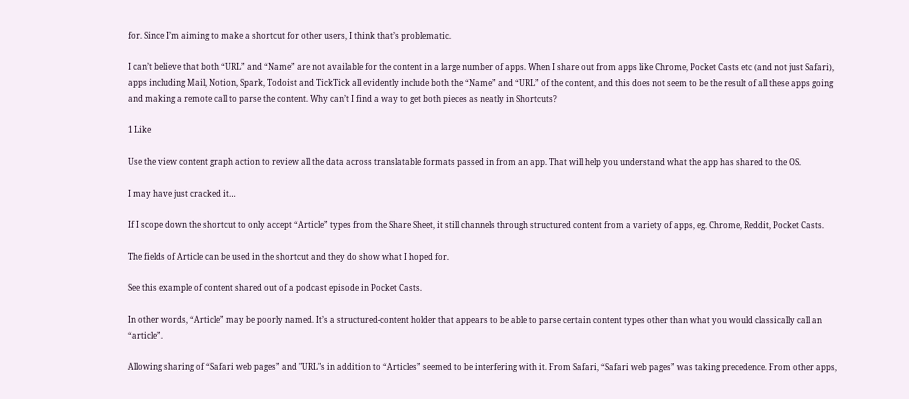for. Since I’m aiming to make a shortcut for other users, I think that’s problematic.

I can’t believe that both “URL” and “Name” are not available for the content in a large number of apps. When I share out from apps like Chrome, Pocket Casts etc (and not just Safari), apps including Mail, Notion, Spark, Todoist and TickTick all evidently include both the “Name” and “URL” of the content, and this does not seem to be the result of all these apps going and making a remote call to parse the content. Why can’t I find a way to get both pieces as neatly in Shortcuts?

1 Like

Use the view content graph action to review all the data across translatable formats passed in from an app. That will help you understand what the app has shared to the OS.

I may have just cracked it…

If I scope down the shortcut to only accept “Article” types from the Share Sheet, it still channels through structured content from a variety of apps, eg. Chrome, Reddit, Pocket Casts.

The fields of Article can be used in the shortcut and they do show what I hoped for.

See this example of content shared out of a podcast episode in Pocket Casts.

In other words, “Article” may be poorly named. It’s a structured-content holder that appears to be able to parse certain content types other than what you would classically call an “article”.

Allowing sharing of “Safari web pages” and "URL"s in addition to “Articles” seemed to be interfering with it. From Safari, “Safari web pages” was taking precedence. From other apps,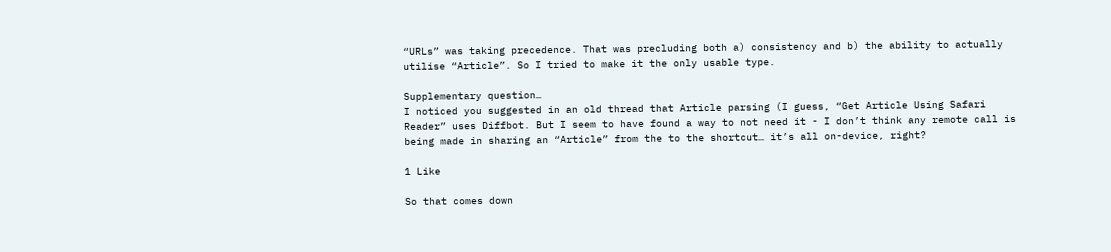“URLs” was taking precedence. That was precluding both a) consistency and b) the ability to actually utilise “Article”. So I tried to make it the only usable type.

Supplementary question…
I noticed you suggested in an old thread that Article parsing (I guess, “Get Article Using Safari Reader” uses Diffbot. But I seem to have found a way to not need it - I don’t think any remote call is being made in sharing an “Article” from the to the shortcut… it’s all on-device, right?

1 Like

So that comes down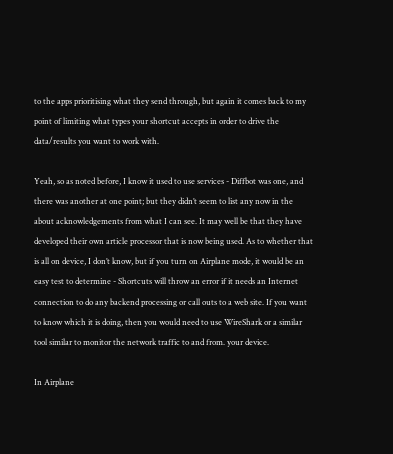to the apps prioritising what they send through, but again it comes back to my point of limiting what types your shortcut accepts in order to drive the data/results you want to work with.

Yeah, so as noted before, I know it used to use services - Diffbot was one, and there was another at one point; but they didn’t seem to list any now in the about acknowledgements from what I can see. It may well be that they have developed their own article processor that is now being used. As to whether that is all on device, I don’t know, but if you turn on Airplane mode, it would be an easy test to determine - Shortcuts will throw an error if it needs an Internet connection to do any backend processing or call outs to a web site. If you want to know which it is doing, then you would need to use WireShark or a similar tool similar to monitor the network traffic to and from. your device.

In Airplane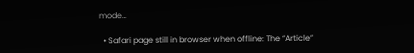mode…

  • Safari page still in browser when offline: The “Article”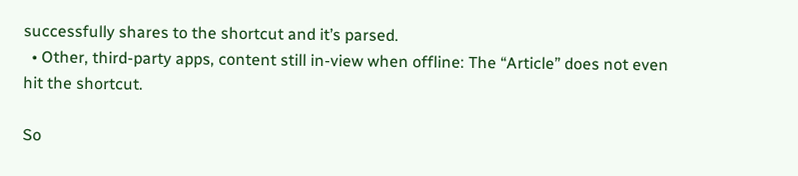successfully shares to the shortcut and it’s parsed.
  • Other, third-party apps, content still in-view when offline: The “Article” does not even hit the shortcut.

So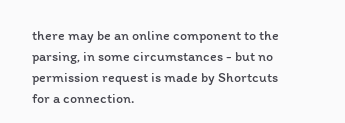there may be an online component to the parsing, in some circumstances - but no permission request is made by Shortcuts for a connection.